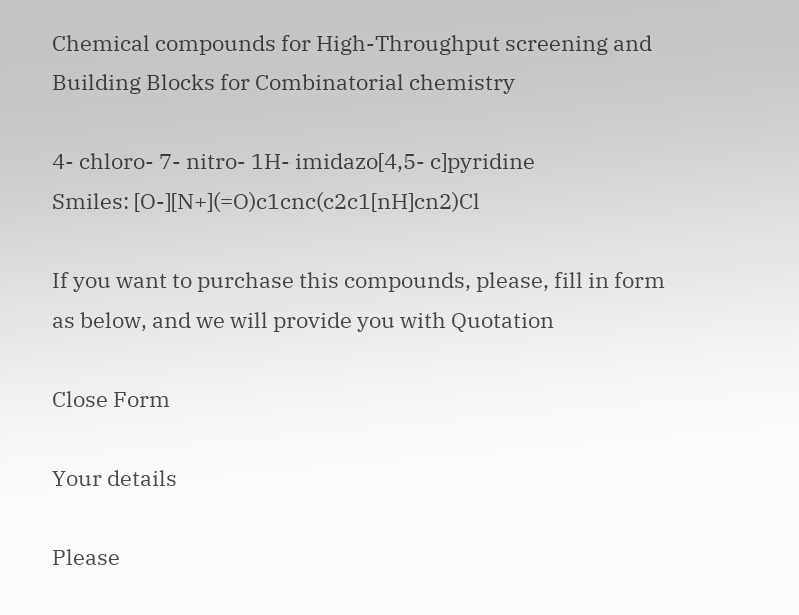Chemical compounds for High-Throughput screening and
Building Blocks for Combinatorial chemistry

4- chloro- 7- nitro- 1H- imidazo[4,5- c]pyridine
Smiles: [O-][N+](=O)c1cnc(c2c1[nH]cn2)Cl

If you want to purchase this compounds, please, fill in form as below, and we will provide you with Quotation

Close Form

Your details

Please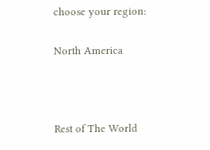choose your region:

North America



Rest of The World